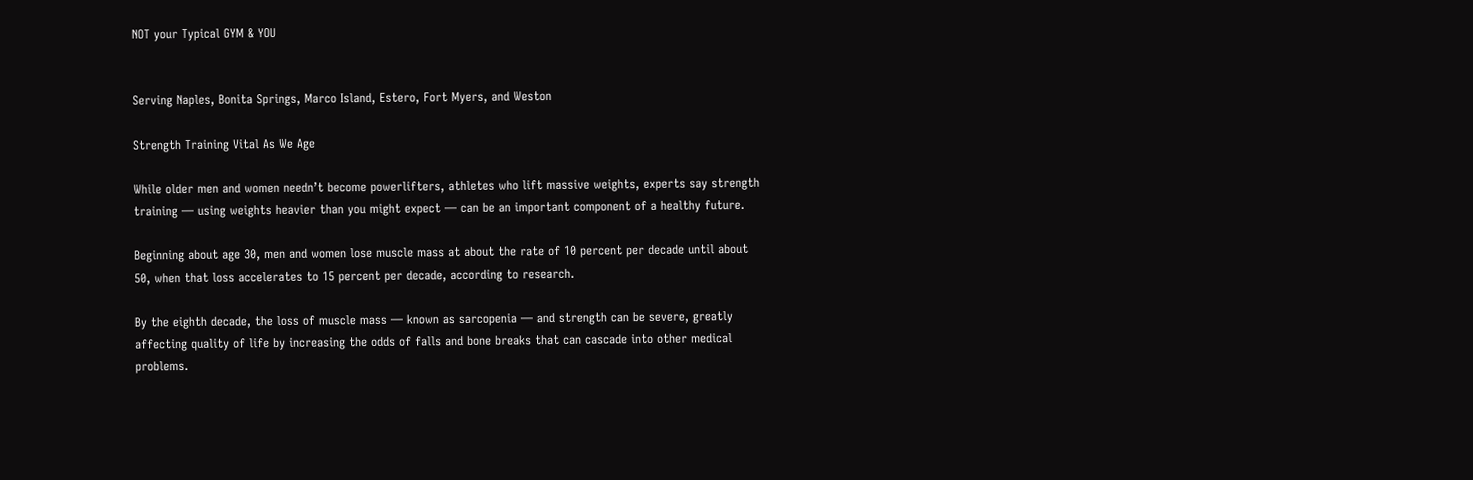NOT your Typical GYM & YOU


Serving Naples, Bonita Springs, Marco Island, Estero, Fort Myers, and Weston

Strength Training Vital As We Age

While older men and women needn’t become powerlifters, athletes who lift massive weights, experts say strength training — using weights heavier than you might expect — can be an important component of a healthy future.

Beginning about age 30, men and women lose muscle mass at about the rate of 10 percent per decade until about 50, when that loss accelerates to 15 percent per decade, according to research.

By the eighth decade, the loss of muscle mass — known as sarcopenia — and strength can be severe, greatly affecting quality of life by increasing the odds of falls and bone breaks that can cascade into other medical problems.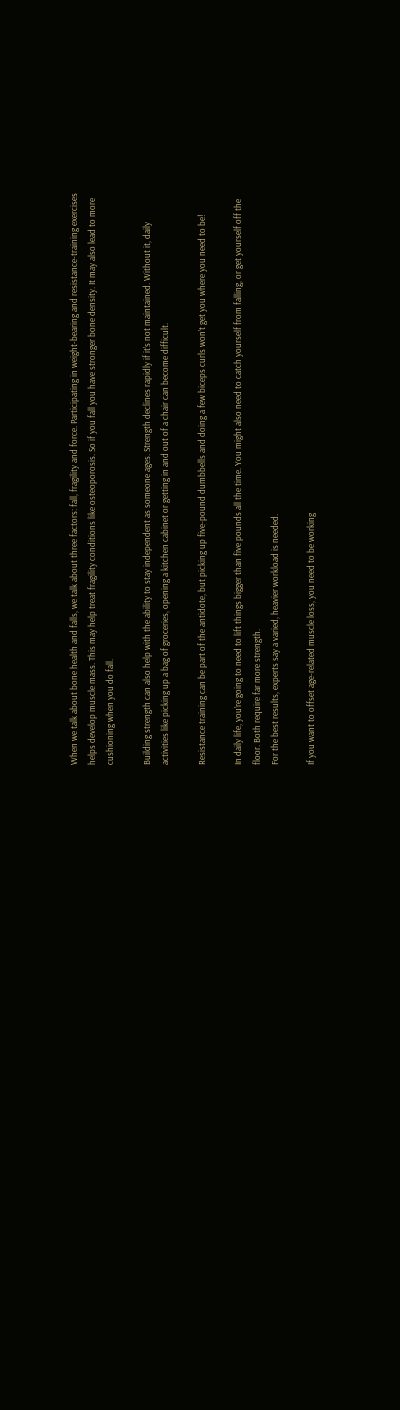When we talk about bone health and falls, we talk about three factors: fall, fragility and force. Participating in weight-bearing and resistance-training exercises helps develop muscle mass. This may help treat fragility conditions like osteoporosis. So if you fall you have stronger bone density. It may also lead to more cushioning when you do fall.

Building strength can also help with the ability to stay independent as someone ages. Strength declines rapidly if it’s not maintained. Without it, daily activities like picking up a bag of groceries, opening a kitchen cabinet or getting in and out of a chair can become difficult.

Resistance training can be part of the antidote, but picking up five-pound dumbbells and doing a few biceps curls won’t get you where you need to be!

In daily life, you’re going to need to lift things bigger than five pounds all the time. You might also need to catch yourself from falling, or get yourself off the floor. Both require far more strength.
For the best results, experts say a varied, heavier workload is needed.

If you want to offset age-related muscle loss, you need to be working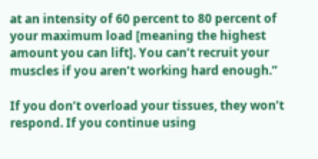at an intensity of 60 percent to 80 percent of your maximum load [meaning the highest amount you can lift]. You can’t recruit your muscles if you aren’t working hard enough.”

If you don’t overload your tissues, they won’t respond. If you continue using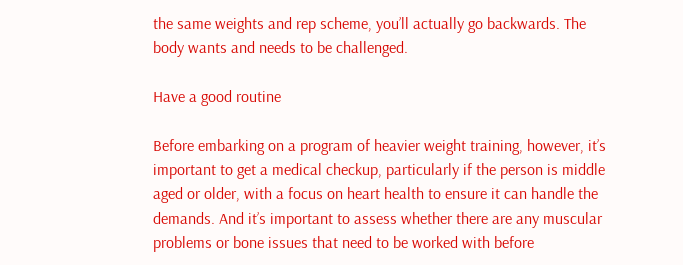the same weights and rep scheme, you’ll actually go backwards. The body wants and needs to be challenged.

Have a good routine

Before embarking on a program of heavier weight training, however, it’s important to get a medical checkup, particularly if the person is middle aged or older, with a focus on heart health to ensure it can handle the demands. And it’s important to assess whether there are any muscular problems or bone issues that need to be worked with before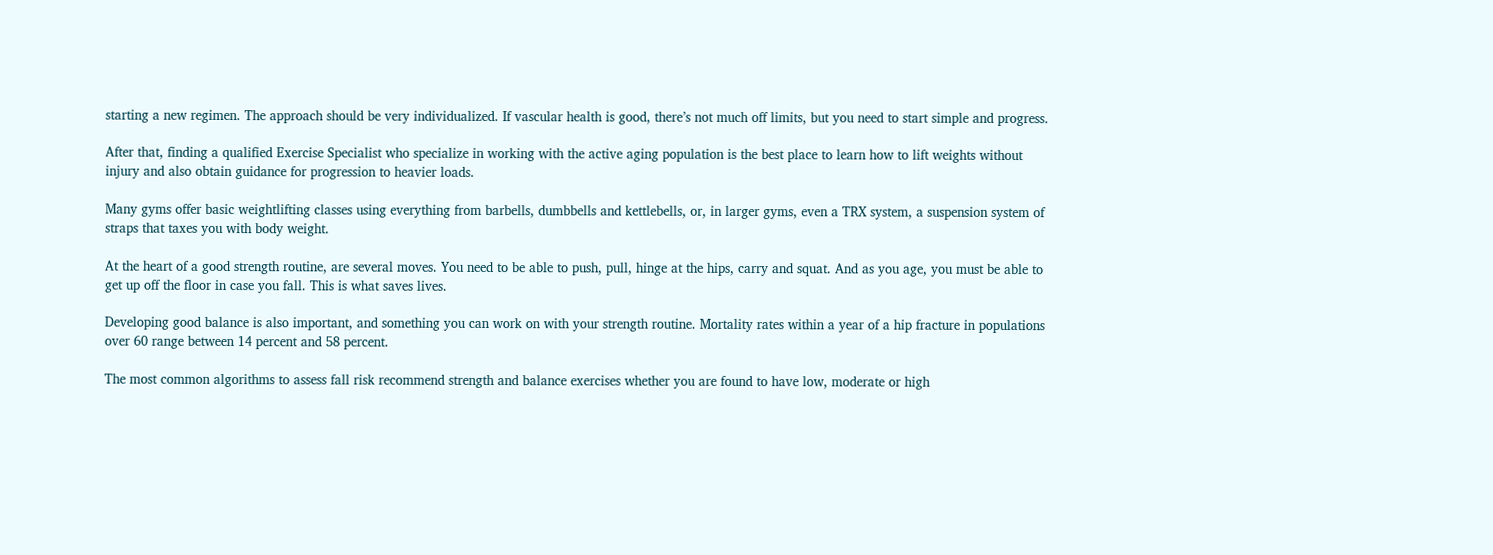starting a new regimen. The approach should be very individualized. If vascular health is good, there’s not much off limits, but you need to start simple and progress.

After that, finding a qualified Exercise Specialist who specialize in working with the active aging population is the best place to learn how to lift weights without injury and also obtain guidance for progression to heavier loads.

Many gyms offer basic weightlifting classes using everything from barbells, dumbbells and kettlebells, or, in larger gyms, even a TRX system, a suspension system of straps that taxes you with body weight.

At the heart of a good strength routine, are several moves. You need to be able to push, pull, hinge at the hips, carry and squat. And as you age, you must be able to get up off the floor in case you fall. This is what saves lives.

Developing good balance is also important, and something you can work on with your strength routine. Mortality rates within a year of a hip fracture in populations over 60 range between 14 percent and 58 percent.

The most common algorithms to assess fall risk recommend strength and balance exercises whether you are found to have low, moderate or high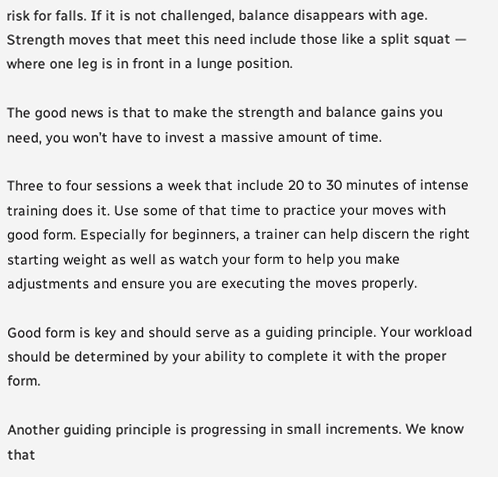risk for falls. If it is not challenged, balance disappears with age. Strength moves that meet this need include those like a split squat — where one leg is in front in a lunge position.

The good news is that to make the strength and balance gains you need, you won’t have to invest a massive amount of time.

Three to four sessions a week that include 20 to 30 minutes of intense training does it. Use some of that time to practice your moves with good form. Especially for beginners, a trainer can help discern the right starting weight as well as watch your form to help you make adjustments and ensure you are executing the moves properly.

Good form is key and should serve as a guiding principle. Your workload should be determined by your ability to complete it with the proper form.

Another guiding principle is progressing in small increments. We know that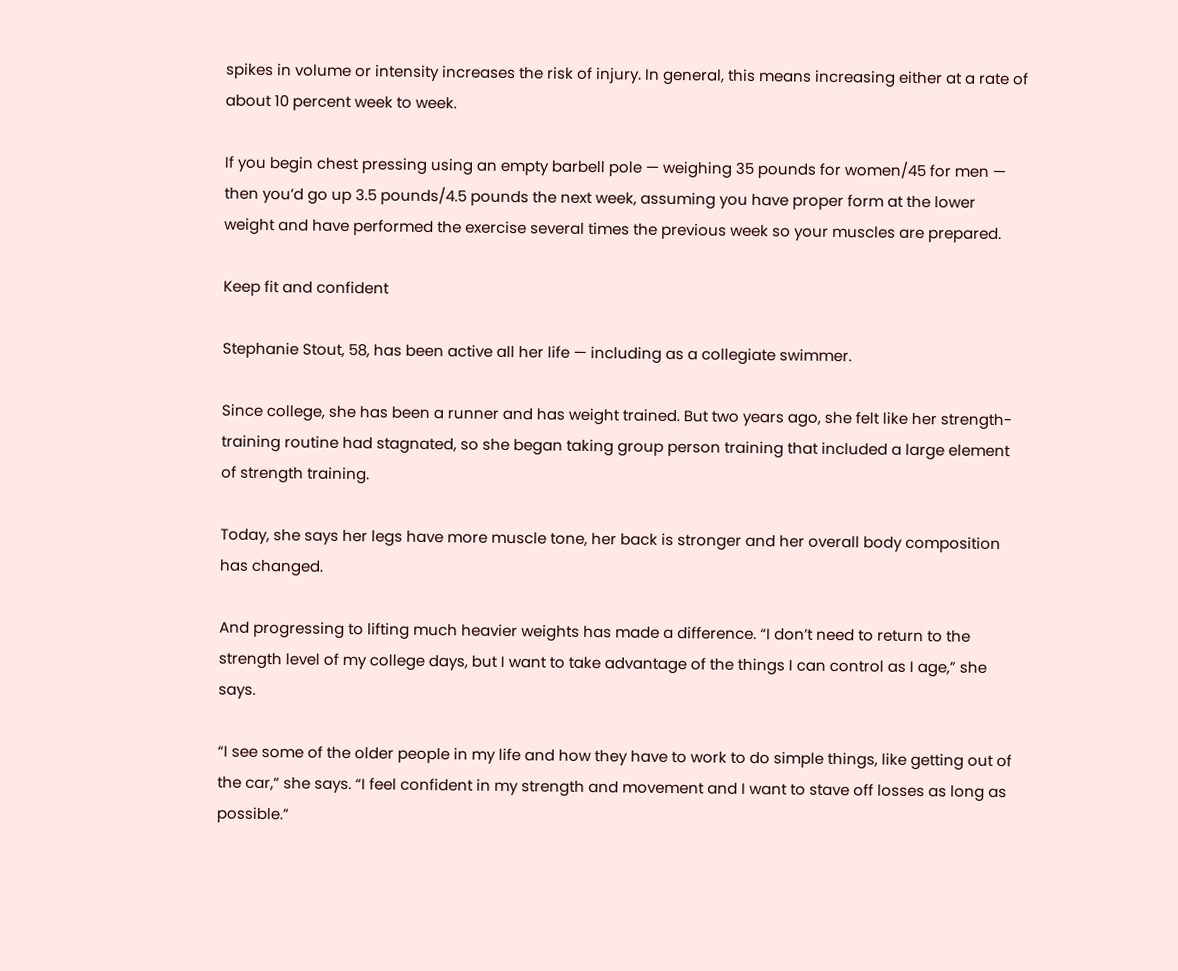spikes in volume or intensity increases the risk of injury. In general, this means increasing either at a rate of about 10 percent week to week.

If you begin chest pressing using an empty barbell pole — weighing 35 pounds for women/45 for men — then you’d go up 3.5 pounds/4.5 pounds the next week, assuming you have proper form at the lower weight and have performed the exercise several times the previous week so your muscles are prepared.

Keep fit and confident

Stephanie Stout, 58, has been active all her life — including as a collegiate swimmer.

Since college, she has been a runner and has weight trained. But two years ago, she felt like her strength-training routine had stagnated, so she began taking group person training that included a large element of strength training.

Today, she says her legs have more muscle tone, her back is stronger and her overall body composition has changed.

And progressing to lifting much heavier weights has made a difference. “I don’t need to return to the strength level of my college days, but I want to take advantage of the things I can control as I age,” she says.

“I see some of the older people in my life and how they have to work to do simple things, like getting out of the car,” she says. “I feel confident in my strength and movement and I want to stave off losses as long as possible.”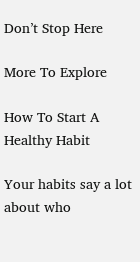Don’t Stop Here

More To Explore

How To Start A Healthy Habit

Your habits say a lot about who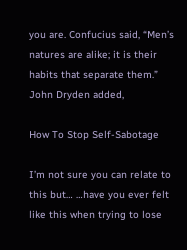you are. Confucius said, “Men’s natures are alike; it is their habits that separate them.” John Dryden added,

How To Stop Self-Sabotage

I’m not sure you can relate to this but… …have you ever felt like this when trying to lose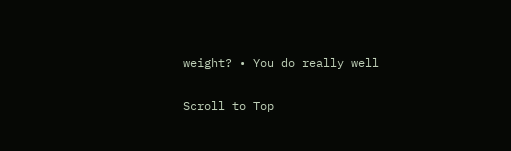weight? • You do really well

Scroll to Top